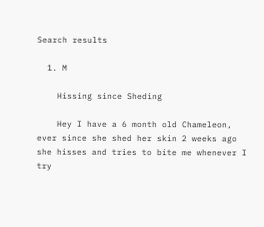Search results

  1. M

    Hissing since Sheding

    Hey I have a 6 month old Chameleon, ever since she shed her skin 2 weeks ago she hisses and tries to bite me whenever I try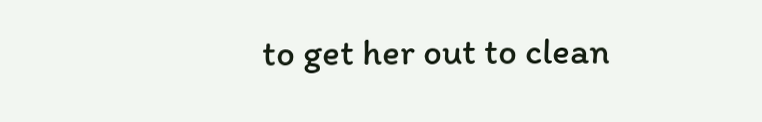to get her out to clean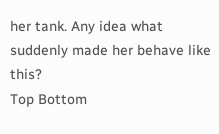her tank. Any idea what suddenly made her behave like this?
Top Bottom